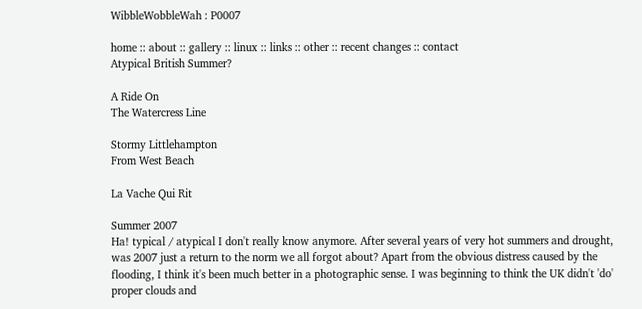WibbleWobbleWah : P0007

home :: about :: gallery :: linux :: links :: other :: recent changes :: contact
Atypical British Summer?

A Ride On
The Watercress Line

Stormy Littlehampton
From West Beach

La Vache Qui Rit

Summer 2007
Ha! typical / atypical I don't really know anymore. After several years of very hot summers and drought, was 2007 just a return to the norm we all forgot about? Apart from the obvious distress caused by the flooding, I think it's been much better in a photographic sense. I was beginning to think the UK didn't 'do' proper clouds and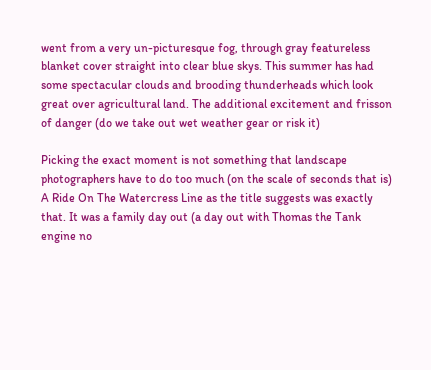went from a very un-picturesque fog, through gray featureless blanket cover straight into clear blue skys. This summer has had some spectacular clouds and brooding thunderheads which look great over agricultural land. The additional excitement and frisson of danger (do we take out wet weather gear or risk it)

Picking the exact moment is not something that landscape photographers have to do too much (on the scale of seconds that is) A Ride On The Watercress Line as the title suggests was exactly that. It was a family day out (a day out with Thomas the Tank engine no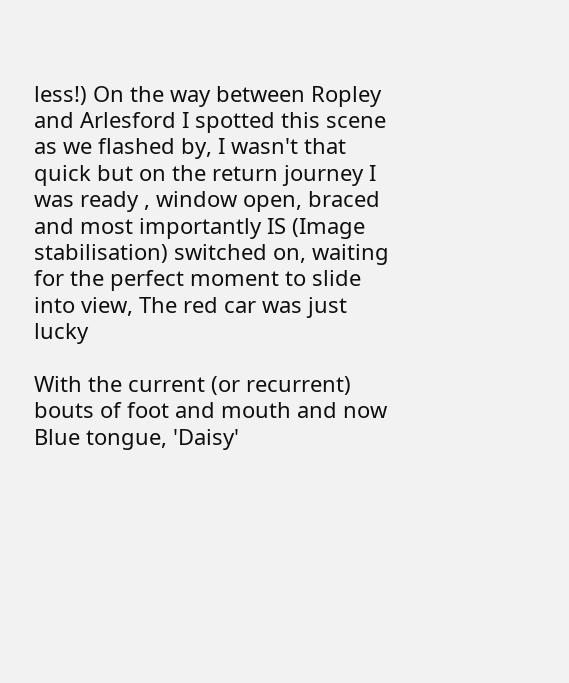less!) On the way between Ropley and Arlesford I spotted this scene as we flashed by, I wasn't that quick but on the return journey I was ready , window open, braced and most importantly IS (Image stabilisation) switched on, waiting for the perfect moment to slide into view, The red car was just lucky

With the current (or recurrent) bouts of foot and mouth and now Blue tongue, 'Daisy'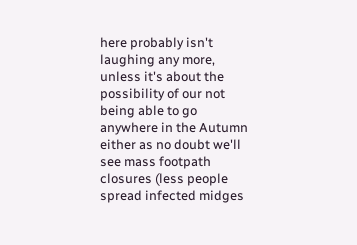here probably isn't laughing any more, unless it's about the possibility of our not being able to go anywhere in the Autumn either as no doubt we'll see mass footpath closures (less people spread infected midges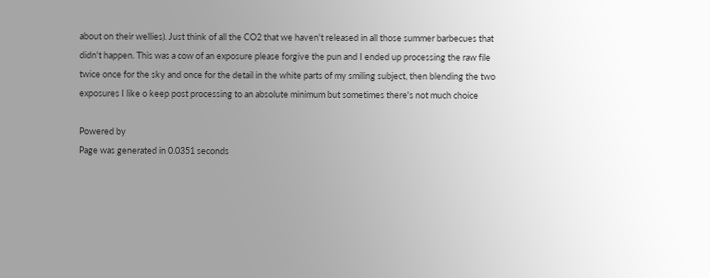about on their wellies). Just think of all the CO2 that we haven't released in all those summer barbecues that didn't happen. This was a cow of an exposure please forgive the pun and I ended up processing the raw file twice once for the sky and once for the detail in the white parts of my smiling subject, then blending the two exposures I like o keep post processing to an absolute minimum but sometimes there's not much choice

Powered by
Page was generated in 0.0351 seconds